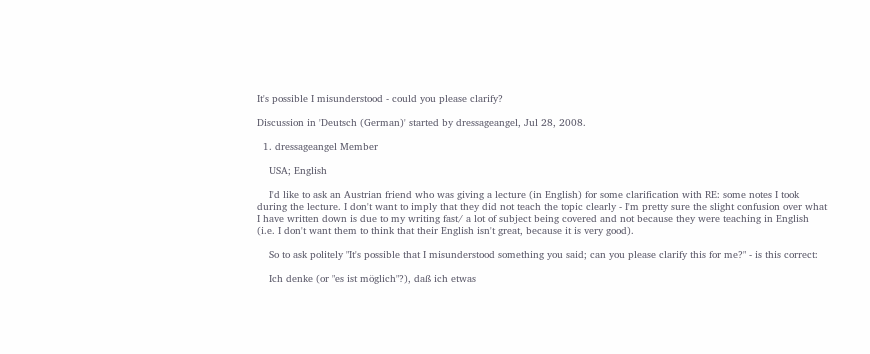It's possible I misunderstood - could you please clarify?

Discussion in 'Deutsch (German)' started by dressageangel, Jul 28, 2008.

  1. dressageangel Member

    USA; English

    I'd like to ask an Austrian friend who was giving a lecture (in English) for some clarification with RE: some notes I took during the lecture. I don't want to imply that they did not teach the topic clearly - I'm pretty sure the slight confusion over what I have written down is due to my writing fast/ a lot of subject being covered and not because they were teaching in English (i.e. I don't want them to think that their English isn't great, because it is very good).

    So to ask politely "It's possible that I misunderstood something you said; can you please clarify this for me?" - is this correct:

    Ich denke (or "es ist möglich"?), daß ich etwas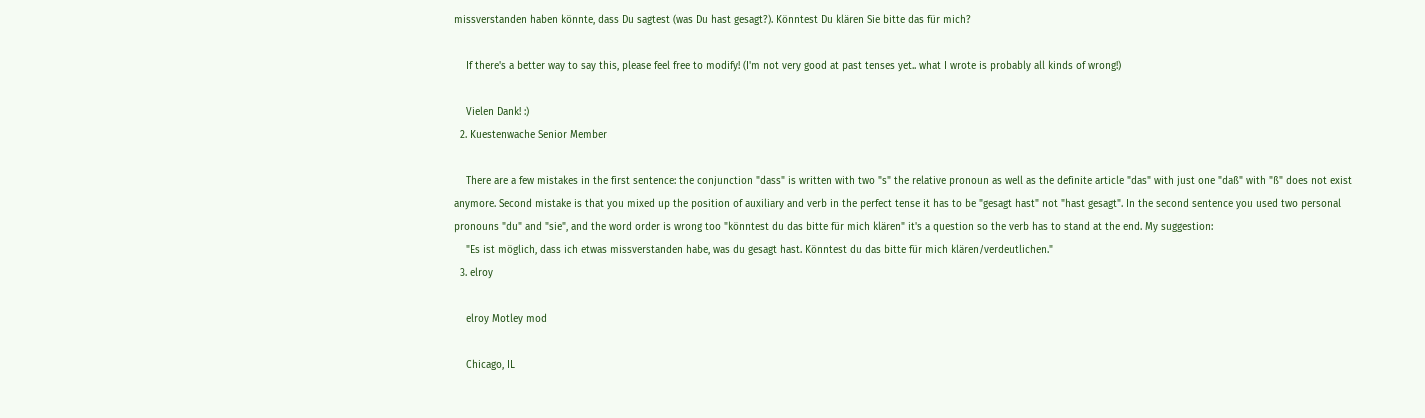missverstanden haben könnte, dass Du sagtest (was Du hast gesagt?). Könntest Du klären Sie bitte das für mich?

    If there's a better way to say this, please feel free to modify! (I'm not very good at past tenses yet.. what I wrote is probably all kinds of wrong!)

    Vielen Dank! :)
  2. Kuestenwache Senior Member

    There are a few mistakes in the first sentence: the conjunction "dass" is written with two "s" the relative pronoun as well as the definite article "das" with just one "daß" with "ß" does not exist anymore. Second mistake is that you mixed up the position of auxiliary and verb in the perfect tense it has to be "gesagt hast" not "hast gesagt". In the second sentence you used two personal pronouns "du" and "sie", and the word order is wrong too "könntest du das bitte für mich klären" it's a question so the verb has to stand at the end. My suggestion:
    "Es ist möglich, dass ich etwas missverstanden habe, was du gesagt hast. Könntest du das bitte für mich klären/verdeutlichen."
  3. elroy

    elroy Motley mod

    Chicago, IL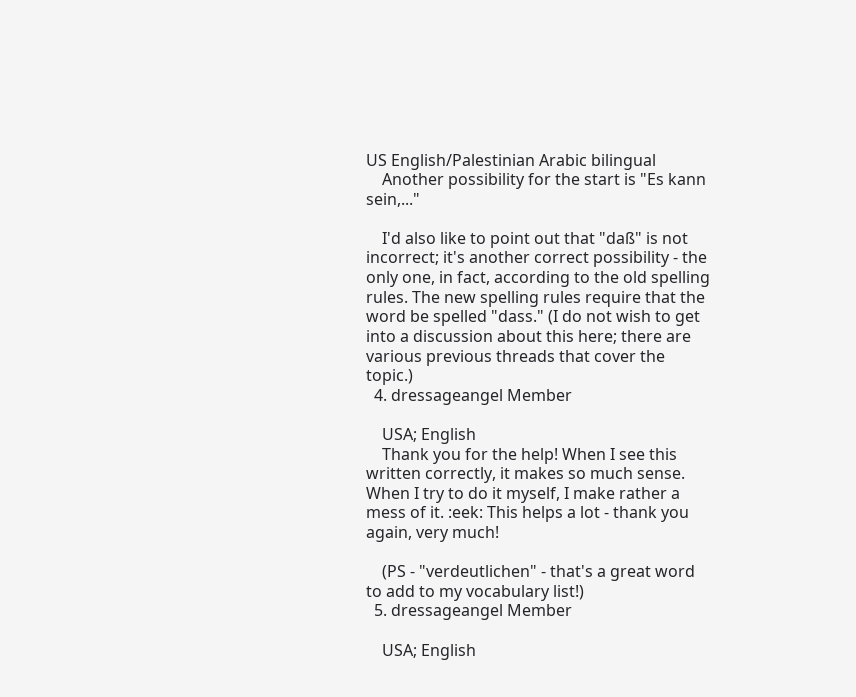US English/Palestinian Arabic bilingual
    Another possibility for the start is "Es kann sein,..."

    I'd also like to point out that "daß" is not incorrect; it's another correct possibility - the only one, in fact, according to the old spelling rules. The new spelling rules require that the word be spelled "dass." (I do not wish to get into a discussion about this here; there are various previous threads that cover the topic.)
  4. dressageangel Member

    USA; English
    Thank you for the help! When I see this written correctly, it makes so much sense. When I try to do it myself, I make rather a mess of it. :eek: This helps a lot - thank you again, very much!

    (PS - "verdeutlichen" - that's a great word to add to my vocabulary list!)
  5. dressageangel Member

    USA; English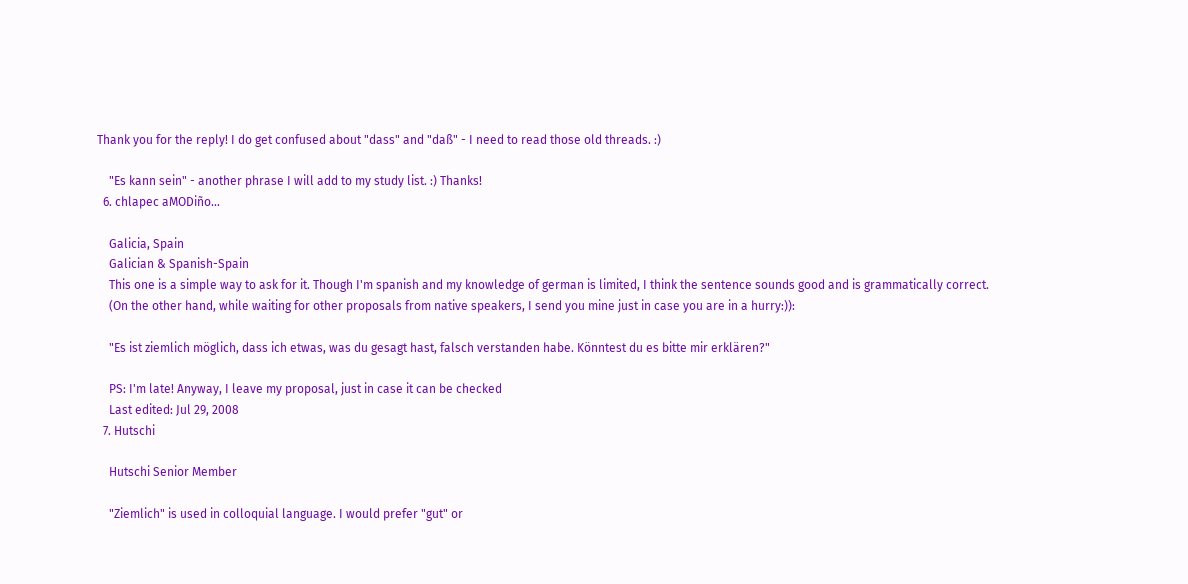Thank you for the reply! I do get confused about "dass" and "daß" - I need to read those old threads. :)

    "Es kann sein" - another phrase I will add to my study list. :) Thanks!
  6. chlapec aMODiño...

    Galicia, Spain
    Galician & Spanish-Spain
    This one is a simple way to ask for it. Though I'm spanish and my knowledge of german is limited, I think the sentence sounds good and is grammatically correct.
    (On the other hand, while waiting for other proposals from native speakers, I send you mine just in case you are in a hurry:)):

    "Es ist ziemlich möglich, dass ich etwas, was du gesagt hast, falsch verstanden habe. Könntest du es bitte mir erklären?"

    PS: I'm late! Anyway, I leave my proposal, just in case it can be checked
    Last edited: Jul 29, 2008
  7. Hutschi

    Hutschi Senior Member

    "Ziemlich" is used in colloquial language. I would prefer "gut" or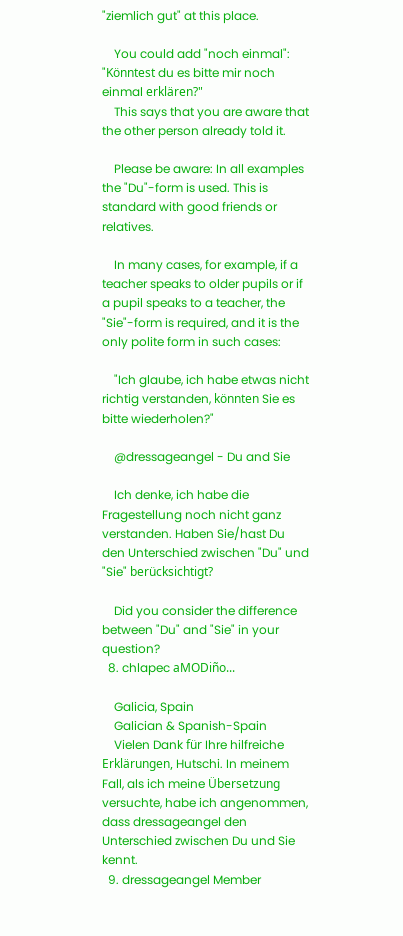"ziemlich gut" at this place.

    You could add "noch einmal": "Könntest du es bitte mir noch einmal erklären?"
    This says that you are aware that the other person already told it.

    Please be aware: In all examples the "Du"-form is used. This is standard with good friends or relatives.

    In many cases, for example, if a teacher speaks to older pupils or if a pupil speaks to a teacher, the "Sie"-form is required, and it is the only polite form in such cases:

    "Ich glaube, ich habe etwas nicht richtig verstanden, könnten Sie es bitte wiederholen?"

    @dressageangel - Du and Sie

    Ich denke, ich habe die Fragestellung noch nicht ganz verstanden. Haben Sie/hast Du den Unterschied zwischen "Du" und "Sie" berücksichtigt?

    Did you consider the difference between "Du" and "Sie" in your question?
  8. chlapec aMODiño...

    Galicia, Spain
    Galician & Spanish-Spain
    Vielen Dank für Ihre hilfreiche Erklärungen, Hutschi. In meinem Fall, als ich meine Übersetzung versuchte, habe ich angenommen, dass dressageangel den Unterschied zwischen Du und Sie kennt.
  9. dressageangel Member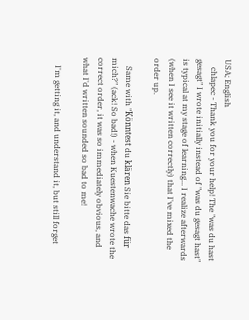USA; English
    chlapec - Thank you for your help! The "was du hast gesagt" I wrote initially instead of "was du gesagt hast" is typical at my stage of learning... I realize afterwards (when I see it written correctly) that I've mixed the order up.

    Same with "Könntest du klären Sie bitte das für mich?" (ack! So bad!) - when Kuestenwache wrote the correct order, it was so immediately obvious, and what I'd written sounded so bad to me!

    I'm getting it, and understand it, but still forget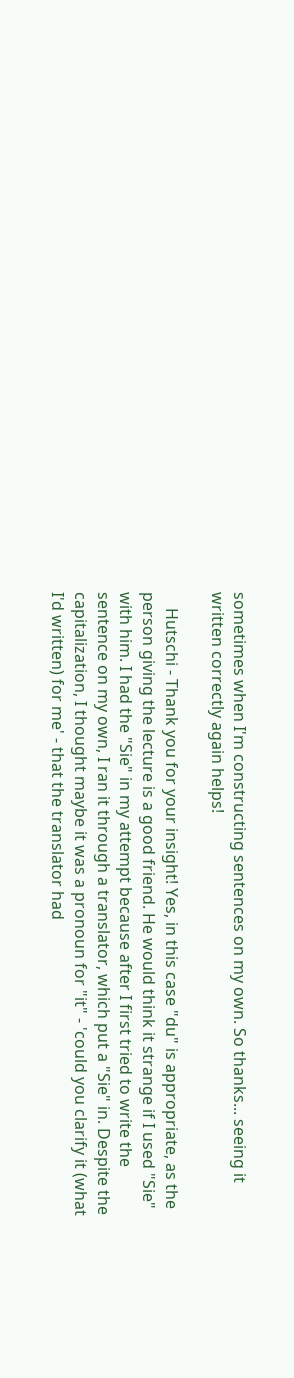sometimes when I'm constructing sentences on my own. So thanks... seeing it written correctly again helps!

    Hutschi - Thank you for your insight! Yes, in this case "du" is appropriate, as the person giving the lecture is a good friend. He would think it strange if I used "Sie" with him. I had the "Sie" in my attempt because after I first tried to write the sentence on my own, I ran it through a translator, which put a "Sie" in. Despite the capitalization, I thought maybe it was a pronoun for "it" - 'could you clarify it (what I'd written) for me' - that the translator had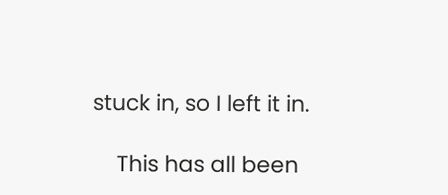stuck in, so I left it in.

    This has all been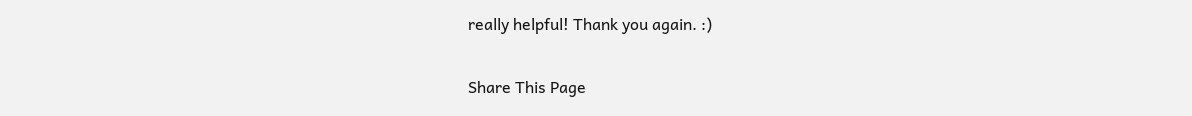really helpful! Thank you again. :)

Share This Page